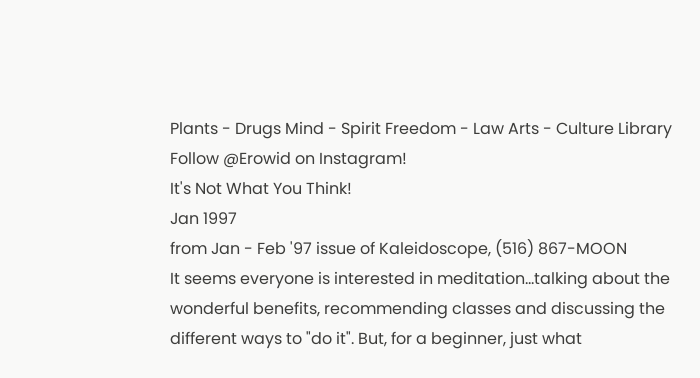Plants - Drugs Mind - Spirit Freedom - Law Arts - Culture Library
Follow @Erowid on Instagram!
It's Not What You Think!
Jan 1997
from Jan - Feb '97 issue of Kaleidoscope, (516) 867-MOON
It seems everyone is interested in meditation...talking about the wonderful benefits, recommending classes and discussing the different ways to "do it". But, for a beginner, just what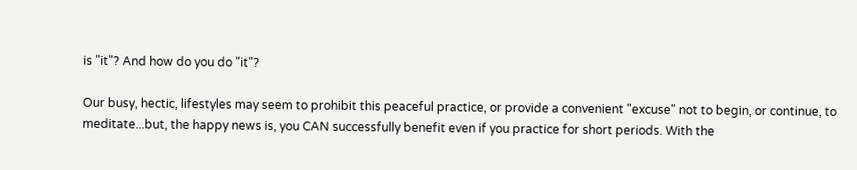is "it"? And how do you do "it"?

Our busy, hectic, lifestyles may seem to prohibit this peaceful practice, or provide a convenient "excuse" not to begin, or continue, to meditate...but, the happy news is, you CAN successfully benefit even if you practice for short periods. With the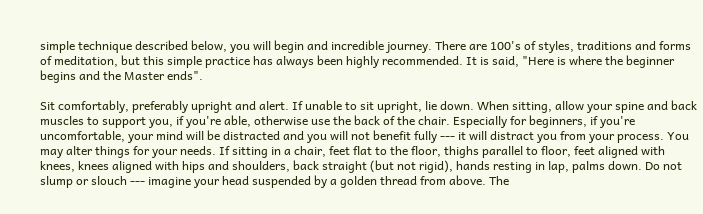simple technique described below, you will begin and incredible journey. There are 100's of styles, traditions and forms of meditation, but this simple practice has always been highly recommended. It is said, "Here is where the beginner begins and the Master ends".

Sit comfortably, preferably upright and alert. If unable to sit upright, lie down. When sitting, allow your spine and back muscles to support you, if you're able, otherwise use the back of the chair. Especially for beginners, if you're uncomfortable, your mind will be distracted and you will not benefit fully --- it will distract you from your process. You may alter things for your needs. If sitting in a chair, feet flat to the floor, thighs parallel to floor, feet aligned with knees, knees aligned with hips and shoulders, back straight (but not rigid), hands resting in lap, palms down. Do not slump or slouch --- imagine your head suspended by a golden thread from above. The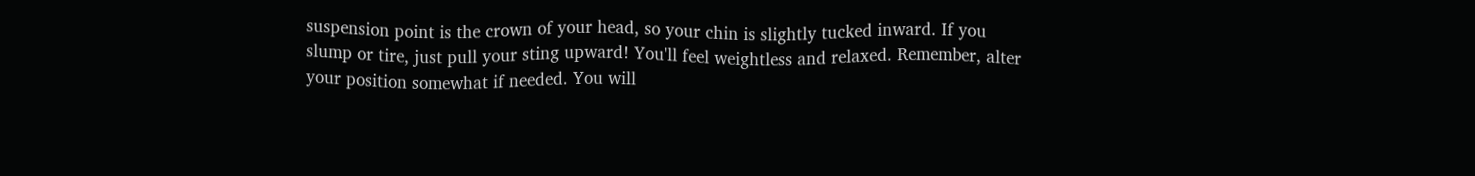suspension point is the crown of your head, so your chin is slightly tucked inward. If you slump or tire, just pull your sting upward! You'll feel weightless and relaxed. Remember, alter your position somewhat if needed. You will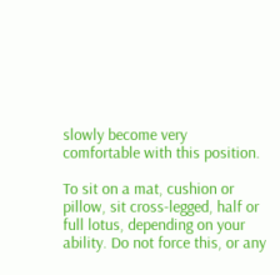slowly become very comfortable with this position.

To sit on a mat, cushion or pillow, sit cross-legged, half or full lotus, depending on your ability. Do not force this, or any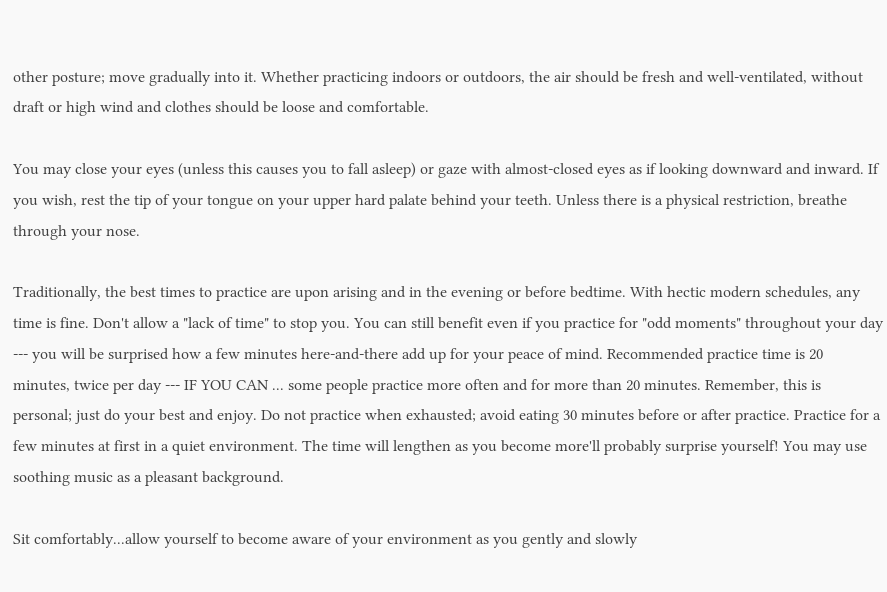other posture; move gradually into it. Whether practicing indoors or outdoors, the air should be fresh and well-ventilated, without draft or high wind and clothes should be loose and comfortable.

You may close your eyes (unless this causes you to fall asleep) or gaze with almost-closed eyes as if looking downward and inward. If you wish, rest the tip of your tongue on your upper hard palate behind your teeth. Unless there is a physical restriction, breathe through your nose.

Traditionally, the best times to practice are upon arising and in the evening or before bedtime. With hectic modern schedules, any time is fine. Don't allow a "lack of time" to stop you. You can still benefit even if you practice for "odd moments" throughout your day --- you will be surprised how a few minutes here-and-there add up for your peace of mind. Recommended practice time is 20 minutes, twice per day --- IF YOU CAN ... some people practice more often and for more than 20 minutes. Remember, this is personal; just do your best and enjoy. Do not practice when exhausted; avoid eating 30 minutes before or after practice. Practice for a few minutes at first in a quiet environment. The time will lengthen as you become more'll probably surprise yourself! You may use soothing music as a pleasant background.

Sit comfortably...allow yourself to become aware of your environment as you gently and slowly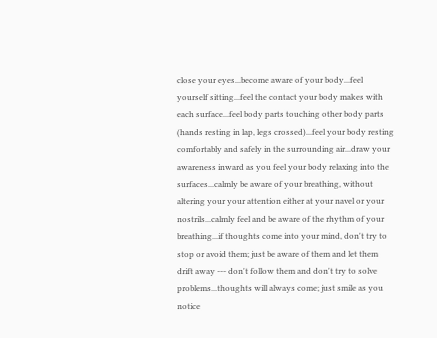close your eyes...become aware of your body...feel yourself sitting...feel the contact your body makes with each surface...feel body parts touching other body parts (hands resting in lap, legs crossed)...feel your body resting comfortably and safely in the surrounding air...draw your awareness inward as you feel your body relaxing into the surfaces...calmly be aware of your breathing, without altering your your attention either at your navel or your nostrils...calmly feel and be aware of the rhythm of your breathing...if thoughts come into your mind, don't try to stop or avoid them; just be aware of them and let them drift away --- don't follow them and don't try to solve problems...thoughts will always come; just smile as you notice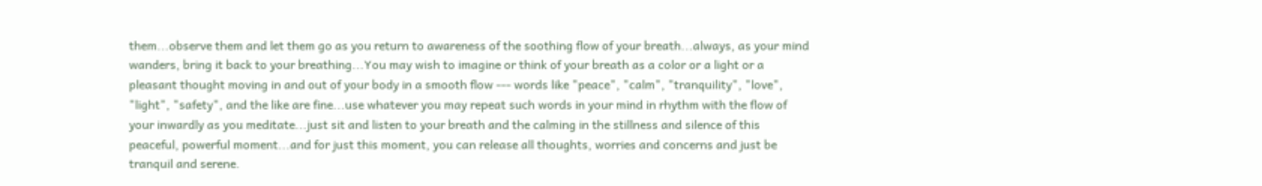them...observe them and let them go as you return to awareness of the soothing flow of your breath...always, as your mind wanders, bring it back to your breathing...You may wish to imagine or think of your breath as a color or a light or a pleasant thought moving in and out of your body in a smooth flow --- words like "peace", "calm", "tranquility", "love", "light", "safety", and the like are fine...use whatever you may repeat such words in your mind in rhythm with the flow of your inwardly as you meditate...just sit and listen to your breath and the calming in the stillness and silence of this peaceful, powerful moment...and for just this moment, you can release all thoughts, worries and concerns and just be tranquil and serene.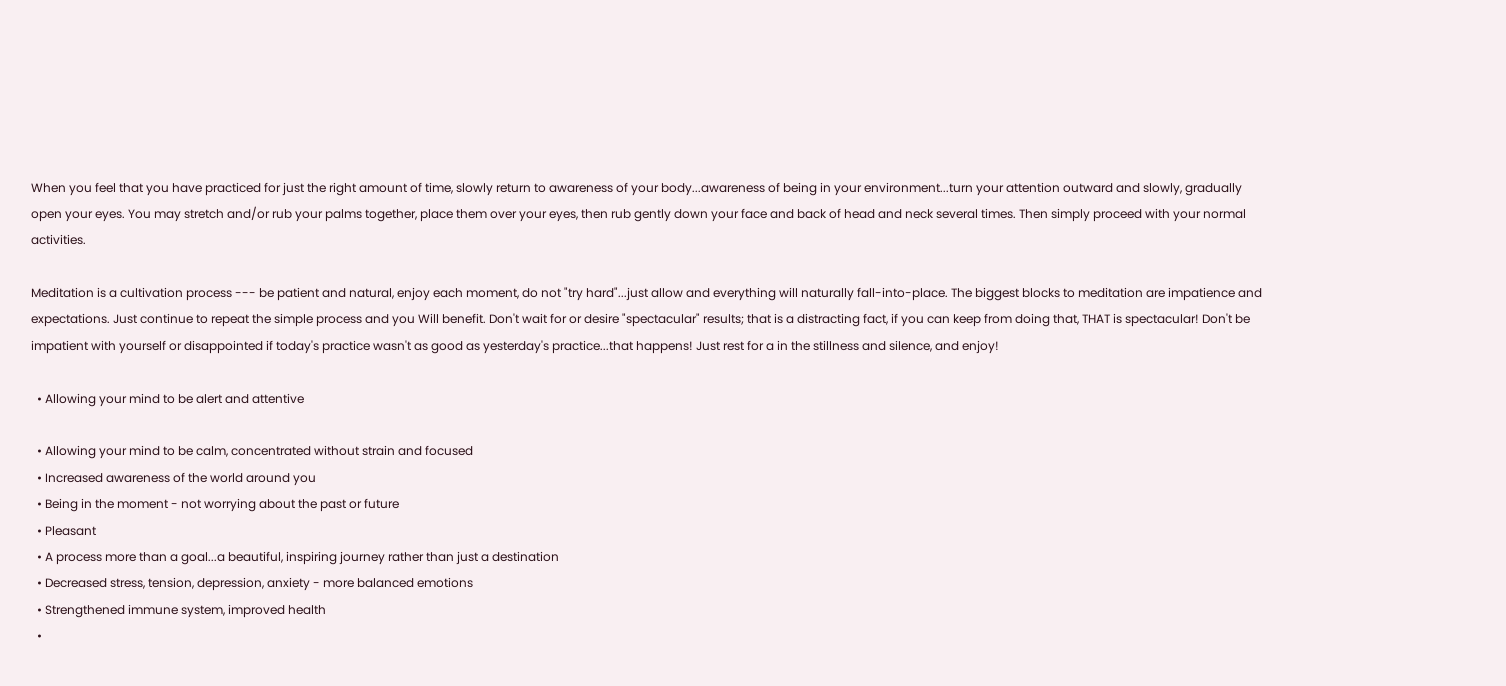When you feel that you have practiced for just the right amount of time, slowly return to awareness of your body...awareness of being in your environment...turn your attention outward and slowly, gradually open your eyes. You may stretch and/or rub your palms together, place them over your eyes, then rub gently down your face and back of head and neck several times. Then simply proceed with your normal activities.

Meditation is a cultivation process --- be patient and natural, enjoy each moment, do not "try hard"...just allow and everything will naturally fall-into-place. The biggest blocks to meditation are impatience and expectations. Just continue to repeat the simple process and you Will benefit. Don't wait for or desire "spectacular" results; that is a distracting fact, if you can keep from doing that, THAT is spectacular! Don't be impatient with yourself or disappointed if today's practice wasn't as good as yesterday's practice...that happens! Just rest for a in the stillness and silence, and enjoy!

  • Allowing your mind to be alert and attentive

  • Allowing your mind to be calm, concentrated without strain and focused
  • Increased awareness of the world around you
  • Being in the moment - not worrying about the past or future
  • Pleasant
  • A process more than a goal...a beautiful, inspiring journey rather than just a destination
  • Decreased stress, tension, depression, anxiety - more balanced emotions
  • Strengthened immune system, improved health
  •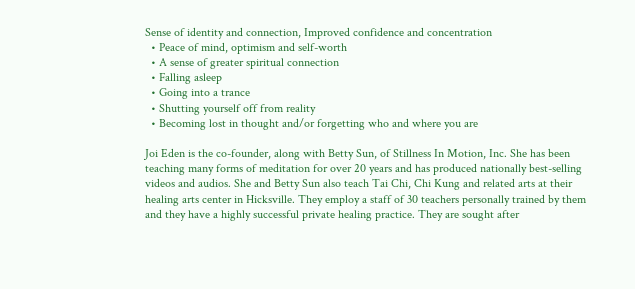Sense of identity and connection, Improved confidence and concentration
  • Peace of mind, optimism and self-worth
  • A sense of greater spiritual connection
  • Falling asleep
  • Going into a trance
  • Shutting yourself off from reality
  • Becoming lost in thought and/or forgetting who and where you are

Joi Eden is the co-founder, along with Betty Sun, of Stillness In Motion, Inc. She has been teaching many forms of meditation for over 20 years and has produced nationally best-selling videos and audios. She and Betty Sun also teach Tai Chi, Chi Kung and related arts at their healing arts center in Hicksville. They employ a staff of 30 teachers personally trained by them and they have a highly successful private healing practice. They are sought after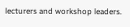lecturers and workshop leaders.